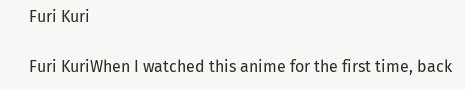Furi Kuri

Furi KuriWhen I watched this anime for the first time, back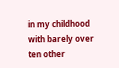in my childhood with barely over ten other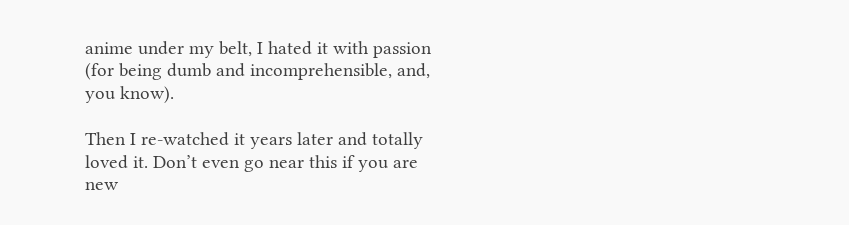anime under my belt, I hated it with passion (for being dumb and incomprehensible, and, you know).

Then I re-watched it years later and totally loved it. Don’t even go near this if you are new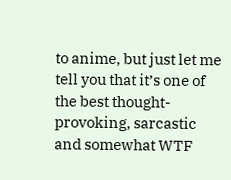to anime, but just let me tell you that it’s one of the best thought-provoking, sarcastic and somewhat WTF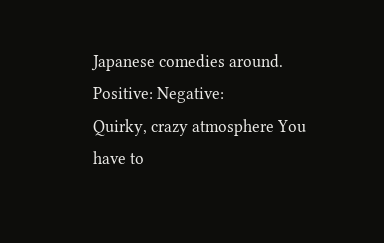Japanese comedies around.
Positive: Negative:
Quirky, crazy atmosphere You have to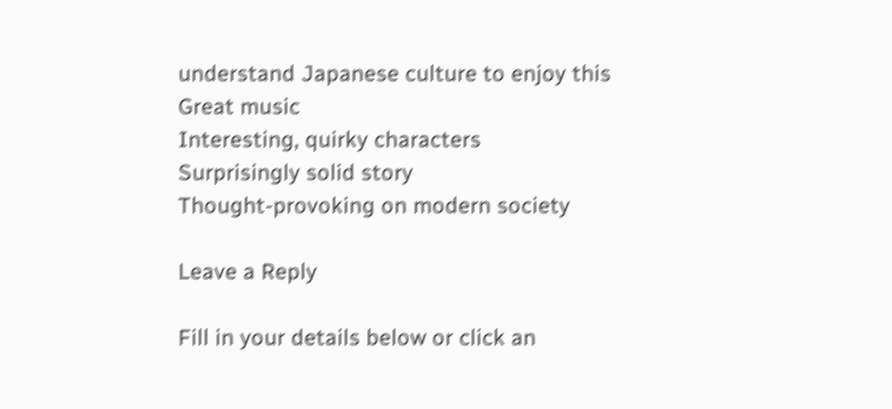understand Japanese culture to enjoy this
Great music
Interesting, quirky characters
Surprisingly solid story
Thought-provoking on modern society

Leave a Reply

Fill in your details below or click an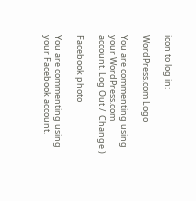icon to log in:

WordPress.com Logo

You are commenting using your WordPress.com account. Log Out /  Change )

Facebook photo

You are commenting using your Facebook account.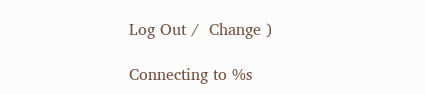Log Out /  Change )

Connecting to %s